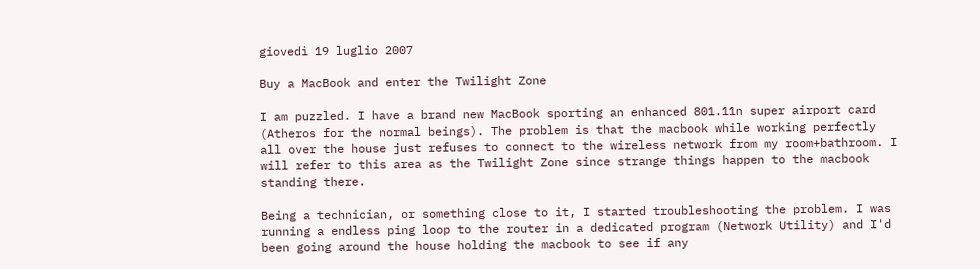giovedì 19 luglio 2007

Buy a MacBook and enter the Twilight Zone

I am puzzled. I have a brand new MacBook sporting an enhanced 801.11n super airport card (Atheros for the normal beings). The problem is that the macbook while working perfectly all over the house just refuses to connect to the wireless network from my room+bathroom. I will refer to this area as the Twilight Zone since strange things happen to the macbook standing there.

Being a technician, or something close to it, I started troubleshooting the problem. I was running a endless ping loop to the router in a dedicated program (Network Utility) and I'd been going around the house holding the macbook to see if any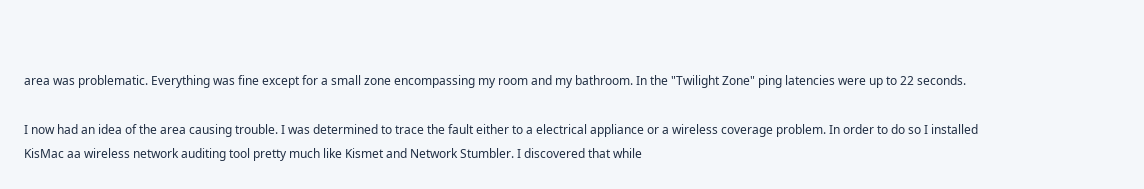area was problematic. Everything was fine except for a small zone encompassing my room and my bathroom. In the "Twilight Zone" ping latencies were up to 22 seconds.

I now had an idea of the area causing trouble. I was determined to trace the fault either to a electrical appliance or a wireless coverage problem. In order to do so I installed KisMac aa wireless network auditing tool pretty much like Kismet and Network Stumbler. I discovered that while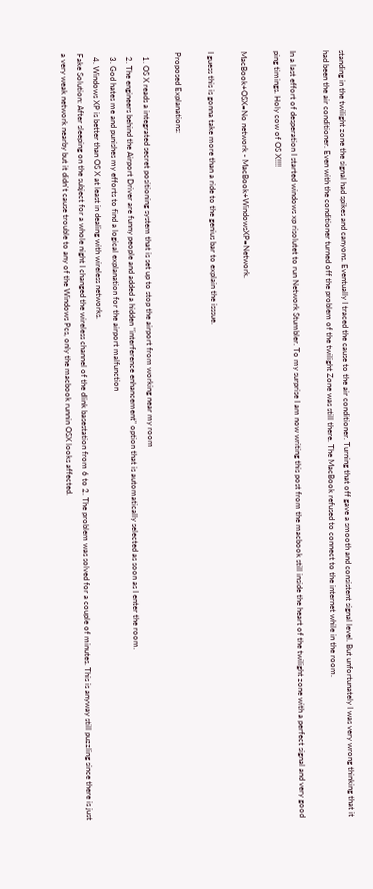standing in the twilight zone the signal had spikes and canyons. Eventually I traced the cause to the air conditioner. Turning that off gave a smooth and consistent signal level. But unfortunately I was very wrong thinking that it had been the air conditioner. Even with the conditioner turned off the problem of the twilight Zone was still there. The MacBook refused to connect to the internet while in the room.

In a last effort of desperation I started windows xp risolutet to run Network Stumbler. To my surprise I am now writing this post from the macbook still inside the heart of the twilight zone with a perfect signal and very good ping timings. Holy cow of OS X!!!!

MacBook+OSX=No network - MacBook+WindowsXP=Network.

I guess this is gonna take more than a ride to the genius bar to explain the isssue.

Proposed Explanations:

  1. OS X reads a integrated secret positioning system that is set up to stop the airport from working near my room
  2. The engineers behind the Airport Driver are funny people and added a hidden "interference enhancement" option that is automatically selected as soon as I enter the room.
  3. God hates me and punishes my efforts to find a logical explanation for the airport malfunction
  4. Windows XP is better than OS X at least in dealing with wireless networks.
Fake Solution: After sleeping on the subject for a whole night I changed the wireless channel of the dlink basestation from 6 to 2. The problem was solved for a couple of minutes. This is anyway still puzzling since there is just a very weak network nearby but it didn't cause trouble to any of the Windows Pcs, only the macbook runnin OSX looks affected.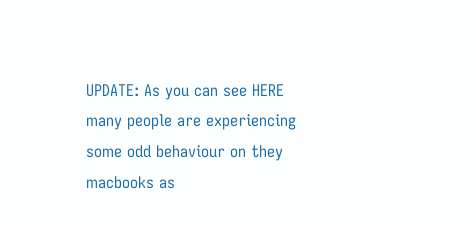UPDATE: As you can see HERE many people are experiencing some odd behaviour on they macbooks as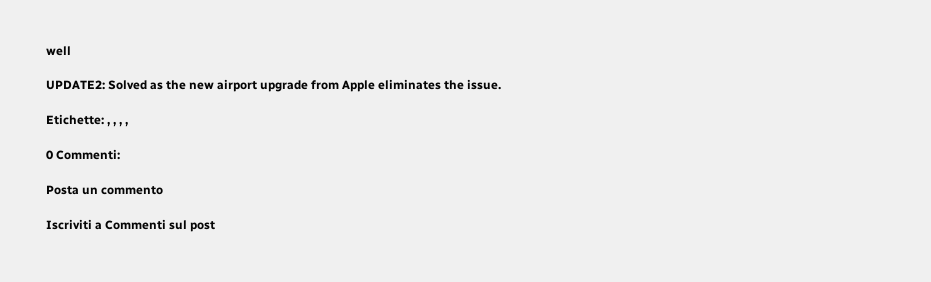well

UPDATE2: Solved as the new airport upgrade from Apple eliminates the issue.

Etichette: , , , ,

0 Commenti:

Posta un commento

Iscriviti a Commenti sul post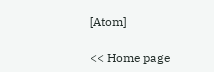[Atom]

<< Home page